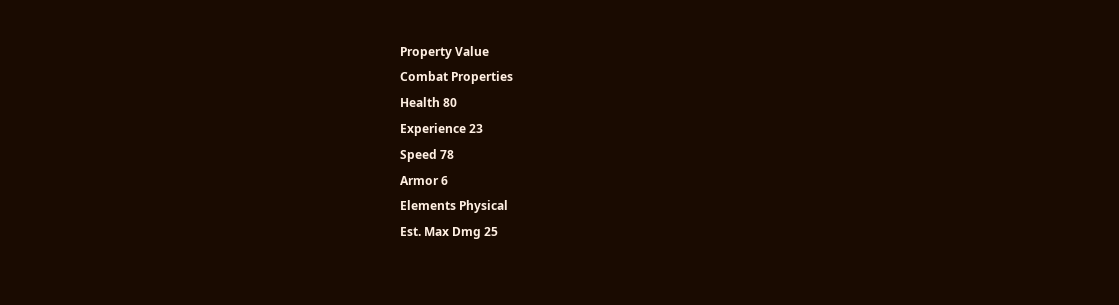Property Value
Combat Properties
Health 80
Experience 23
Speed 78
Armor 6
Elements Physical
Est. Max Dmg 25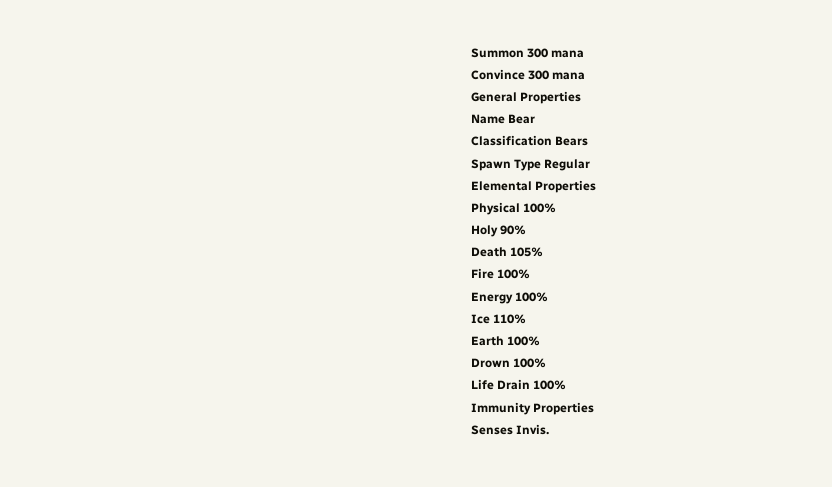Summon 300 mana
Convince 300 mana
General Properties
Name Bear
Classification Bears
Spawn Type Regular
Elemental Properties
Physical 100%
Holy 90%
Death 105%
Fire 100%
Energy 100%
Ice 110%
Earth 100%
Drown 100%
Life Drain 100%
Immunity Properties
Senses Invis.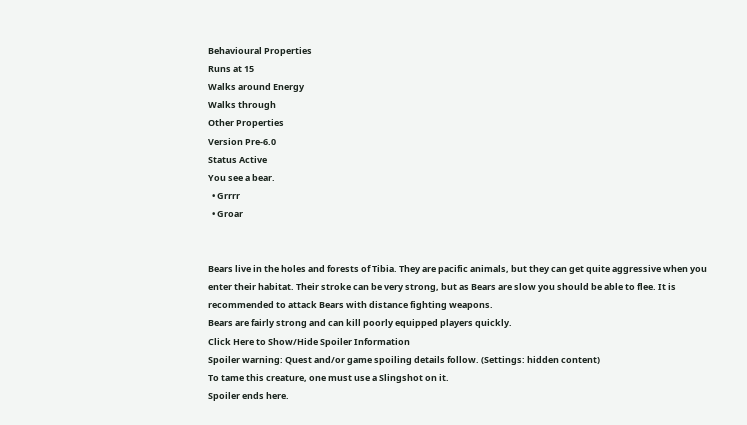Behavioural Properties
Runs at 15
Walks around Energy
Walks through
Other Properties
Version Pre-6.0
Status Active
You see a bear.
  • Grrrr
  • Groar


Bears live in the holes and forests of Tibia. They are pacific animals, but they can get quite aggressive when you enter their habitat. Their stroke can be very strong, but as Bears are slow you should be able to flee. It is recommended to attack Bears with distance fighting weapons.
Bears are fairly strong and can kill poorly equipped players quickly.
Click Here to Show/Hide Spoiler Information
Spoiler warning: Quest and/or game spoiling details follow. (Settings: hidden content)
To tame this creature, one must use a Slingshot on it.
Spoiler ends here.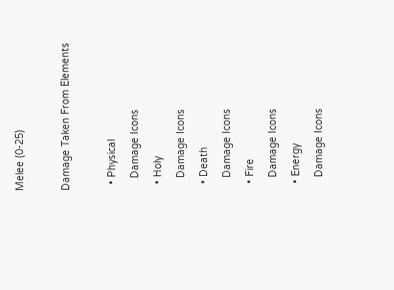Melee (0-25)

Damage Taken From Elements

  • Physical
    Damage Icons
  • Holy
    Damage Icons
  • Death
    Damage Icons
  • Fire
    Damage Icons
  • Energy
    Damage Icons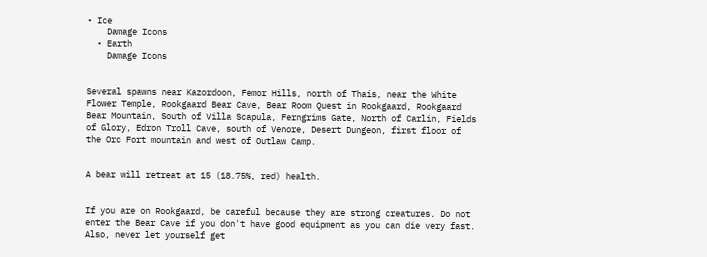• Ice
    Damage Icons
  • Earth
    Damage Icons


Several spawns near Kazordoon, Femor Hills, north of Thais, near the White Flower Temple, Rookgaard Bear Cave, Bear Room Quest in Rookgaard, Rookgaard Bear Mountain, South of Villa Scapula, Ferngrims Gate, North of Carlin, Fields of Glory, Edron Troll Cave, south of Venore, Desert Dungeon, first floor of the Orc Fort mountain and west of Outlaw Camp.


A bear will retreat at 15 (18.75%, red) health.


If you are on Rookgaard, be careful because they are strong creatures. Do not enter the Bear Cave if you don't have good equipment as you can die very fast. Also, never let yourself get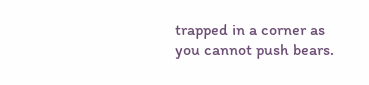trapped in a corner as you cannot push bears.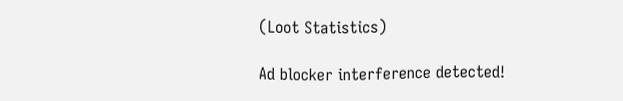(Loot Statistics)

Ad blocker interference detected!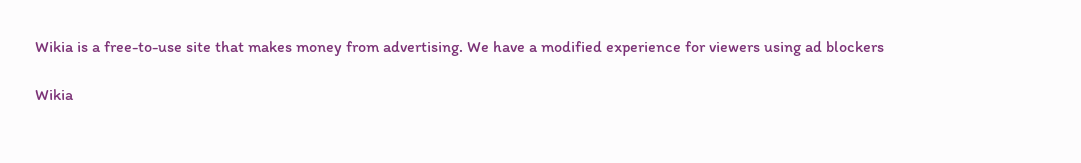Wikia is a free-to-use site that makes money from advertising. We have a modified experience for viewers using ad blockers

Wikia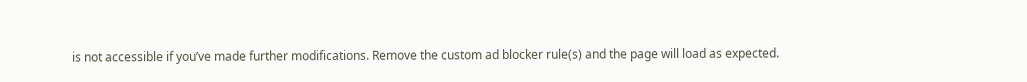is not accessible if you’ve made further modifications. Remove the custom ad blocker rule(s) and the page will load as expected.